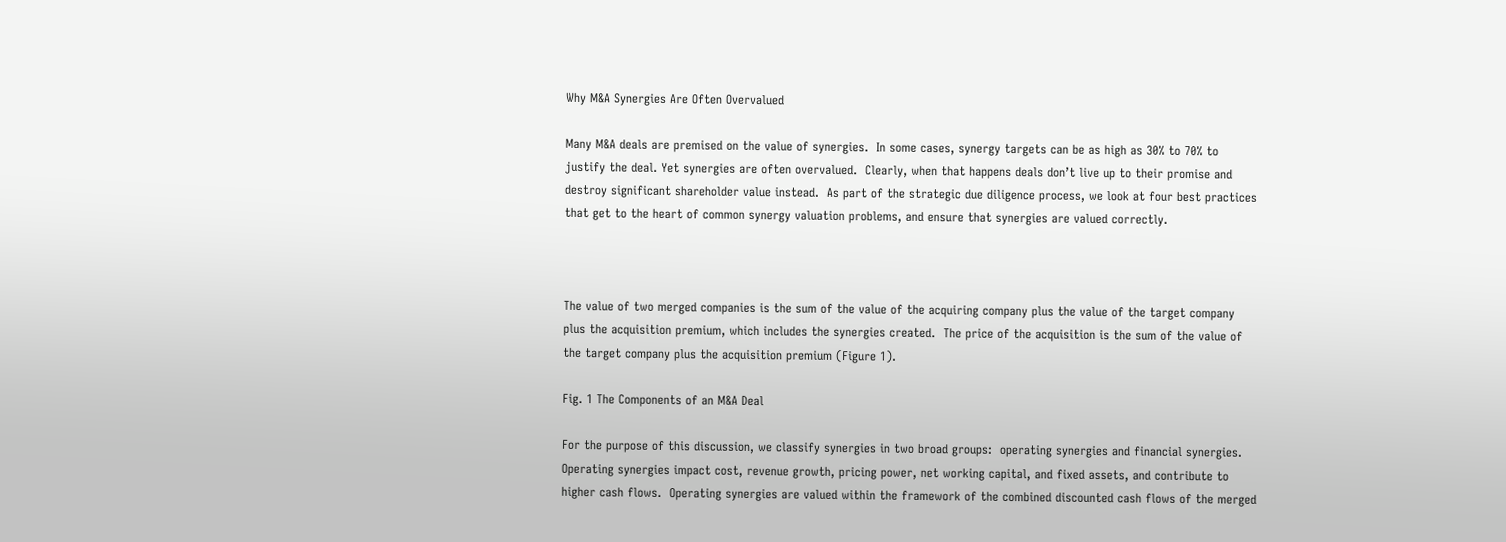Why M&A Synergies Are Often Overvalued

Many M&A deals are premised on the value of synergies.  In some cases, synergy targets can be as high as 30% to 70% to justify the deal. Yet synergies are often overvalued.  Clearly, when that happens deals don’t live up to their promise and destroy significant shareholder value instead.  As part of the strategic due diligence process, we look at four best practices that get to the heart of common synergy valuation problems, and ensure that synergies are valued correctly.



The value of two merged companies is the sum of the value of the acquiring company plus the value of the target company plus the acquisition premium, which includes the synergies created.  The price of the acquisition is the sum of the value of the target company plus the acquisition premium (Figure 1).

Fig. 1 The Components of an M&A Deal

For the purpose of this discussion, we classify synergies in two broad groups:  operating synergies and financial synergies.  Operating synergies impact cost, revenue growth, pricing power, net working capital, and fixed assets, and contribute to higher cash flows.  Operating synergies are valued within the framework of the combined discounted cash flows of the merged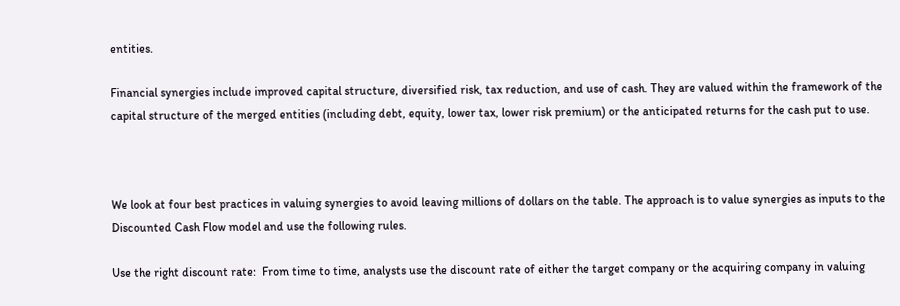entities.

Financial synergies include improved capital structure, diversified risk, tax reduction, and use of cash. They are valued within the framework of the capital structure of the merged entities (including debt, equity, lower tax, lower risk premium) or the anticipated returns for the cash put to use.



We look at four best practices in valuing synergies to avoid leaving millions of dollars on the table. The approach is to value synergies as inputs to the Discounted Cash Flow model and use the following rules.

Use the right discount rate:  From time to time, analysts use the discount rate of either the target company or the acquiring company in valuing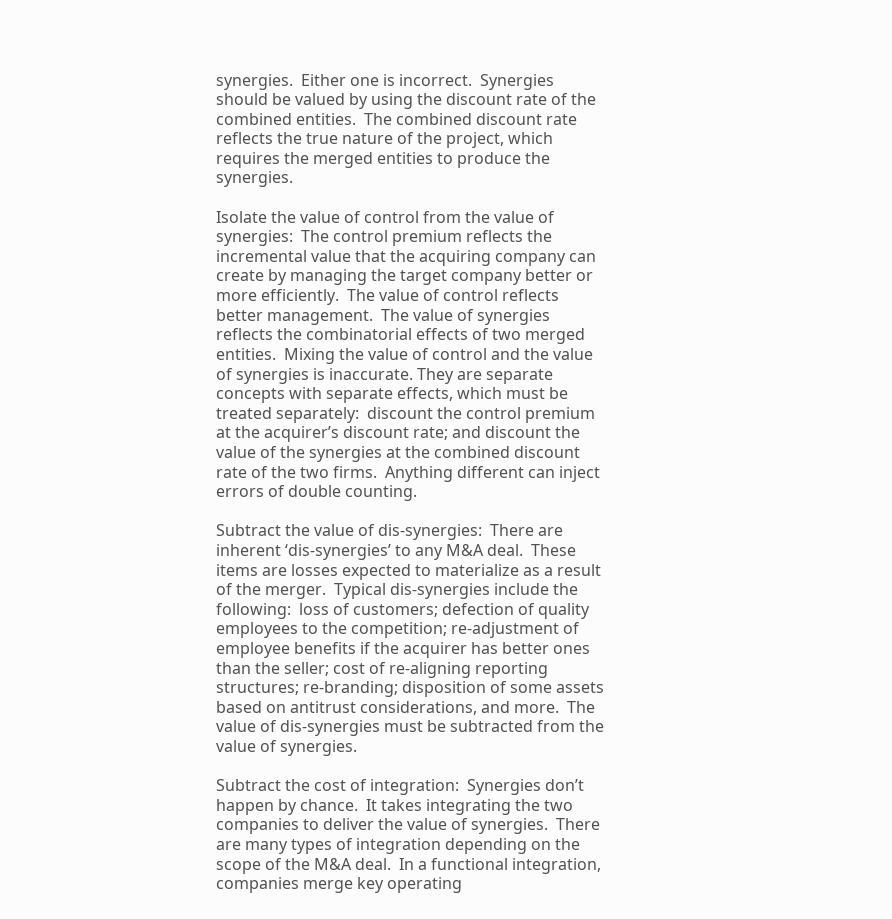synergies.  Either one is incorrect.  Synergies should be valued by using the discount rate of the combined entities.  The combined discount rate reflects the true nature of the project, which requires the merged entities to produce the synergies.

Isolate the value of control from the value of synergies:  The control premium reflects the incremental value that the acquiring company can create by managing the target company better or more efficiently.  The value of control reflects better management.  The value of synergies reflects the combinatorial effects of two merged entities.  Mixing the value of control and the value of synergies is inaccurate. They are separate concepts with separate effects, which must be treated separately:  discount the control premium at the acquirer’s discount rate; and discount the value of the synergies at the combined discount rate of the two firms.  Anything different can inject errors of double counting.

Subtract the value of dis-synergies:  There are inherent ‘dis-synergies’ to any M&A deal.  These items are losses expected to materialize as a result of the merger.  Typical dis-synergies include the following:  loss of customers; defection of quality employees to the competition; re-adjustment of employee benefits if the acquirer has better ones than the seller; cost of re-aligning reporting structures; re-branding; disposition of some assets based on antitrust considerations, and more.  The value of dis-synergies must be subtracted from the value of synergies.

Subtract the cost of integration:  Synergies don’t happen by chance.  It takes integrating the two companies to deliver the value of synergies.  There are many types of integration depending on the scope of the M&A deal.  In a functional integration, companies merge key operating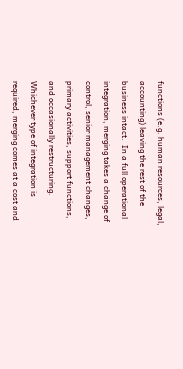functions (e.g. human resources, legal, accounting) leaving the rest of the business intact.  In a full operational integration, merging takes a change of control, senior management changes, primary activities, support functions, and occasionally restructuring.  Whichever type of integration is required, merging comes at a cost and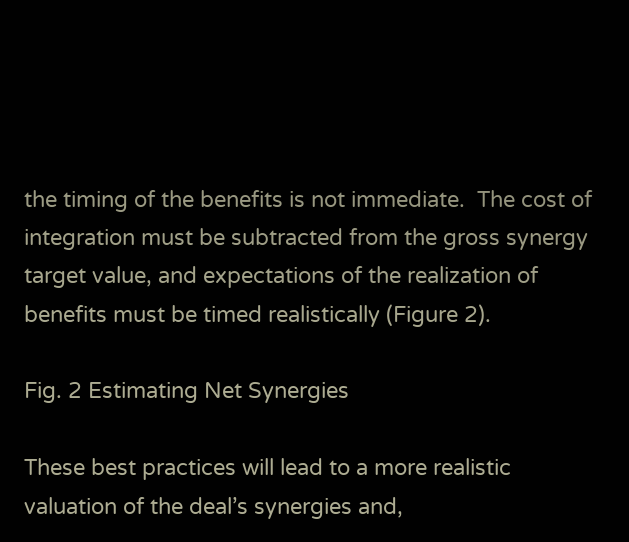the timing of the benefits is not immediate.  The cost of integration must be subtracted from the gross synergy target value, and expectations of the realization of benefits must be timed realistically (Figure 2).

Fig. 2 Estimating Net Synergies

These best practices will lead to a more realistic valuation of the deal’s synergies and,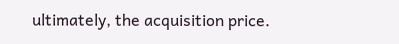ultimately, the acquisition price.